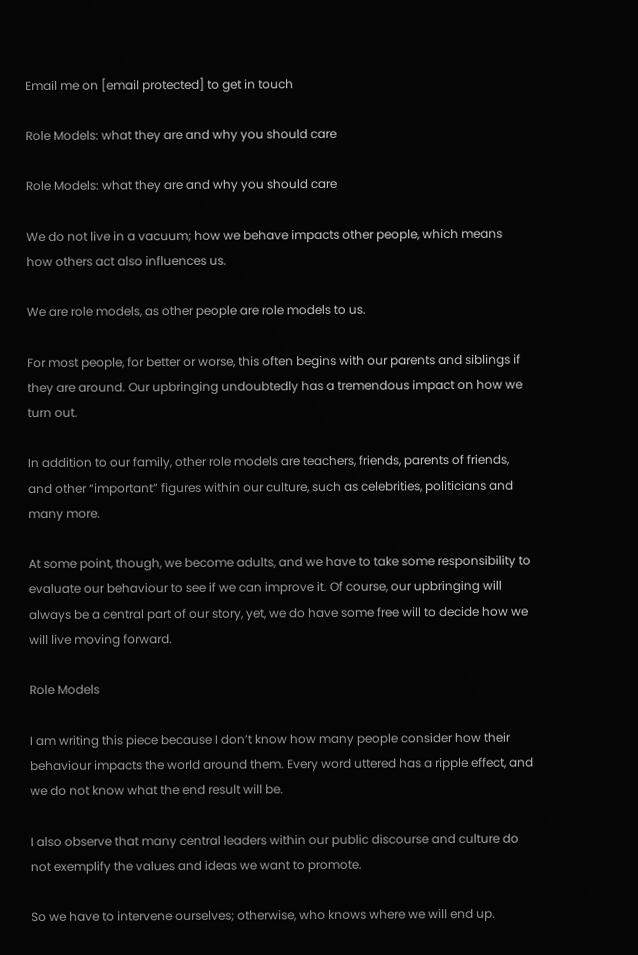Email me on [email protected] to get in touch

Role Models: what they are and why you should care

Role Models: what they are and why you should care

We do not live in a vacuum; how we behave impacts other people, which means how others act also influences us.

We are role models, as other people are role models to us.

For most people, for better or worse, this often begins with our parents and siblings if they are around. Our upbringing undoubtedly has a tremendous impact on how we turn out.

In addition to our family, other role models are teachers, friends, parents of friends, and other “important” figures within our culture, such as celebrities, politicians and many more.

At some point, though, we become adults, and we have to take some responsibility to evaluate our behaviour to see if we can improve it. Of course, our upbringing will always be a central part of our story, yet, we do have some free will to decide how we will live moving forward.

Role Models

I am writing this piece because I don’t know how many people consider how their behaviour impacts the world around them. Every word uttered has a ripple effect, and we do not know what the end result will be.

I also observe that many central leaders within our public discourse and culture do not exemplify the values and ideas we want to promote.

So we have to intervene ourselves; otherwise, who knows where we will end up.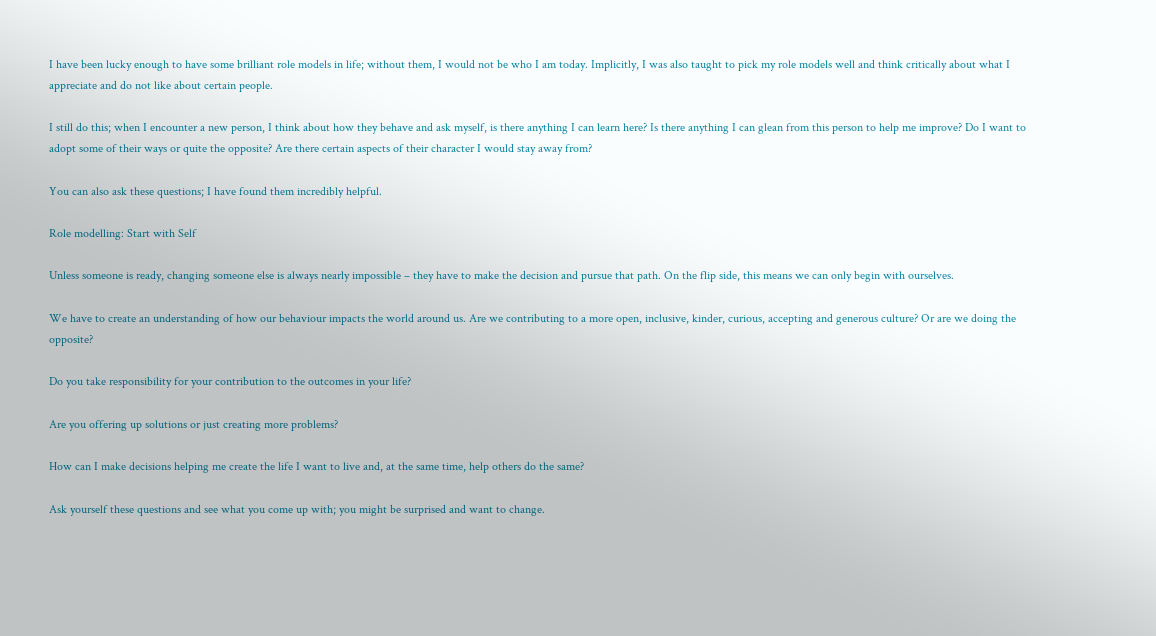I have been lucky enough to have some brilliant role models in life; without them, I would not be who I am today. Implicitly, I was also taught to pick my role models well and think critically about what I appreciate and do not like about certain people.

I still do this; when I encounter a new person, I think about how they behave and ask myself, is there anything I can learn here? Is there anything I can glean from this person to help me improve? Do I want to adopt some of their ways or quite the opposite? Are there certain aspects of their character I would stay away from?

You can also ask these questions; I have found them incredibly helpful.

Role modelling: Start with Self

Unless someone is ready, changing someone else is always nearly impossible – they have to make the decision and pursue that path. On the flip side, this means we can only begin with ourselves.

We have to create an understanding of how our behaviour impacts the world around us. Are we contributing to a more open, inclusive, kinder, curious, accepting and generous culture? Or are we doing the opposite?

Do you take responsibility for your contribution to the outcomes in your life?

Are you offering up solutions or just creating more problems?

How can I make decisions helping me create the life I want to live and, at the same time, help others do the same?

Ask yourself these questions and see what you come up with; you might be surprised and want to change.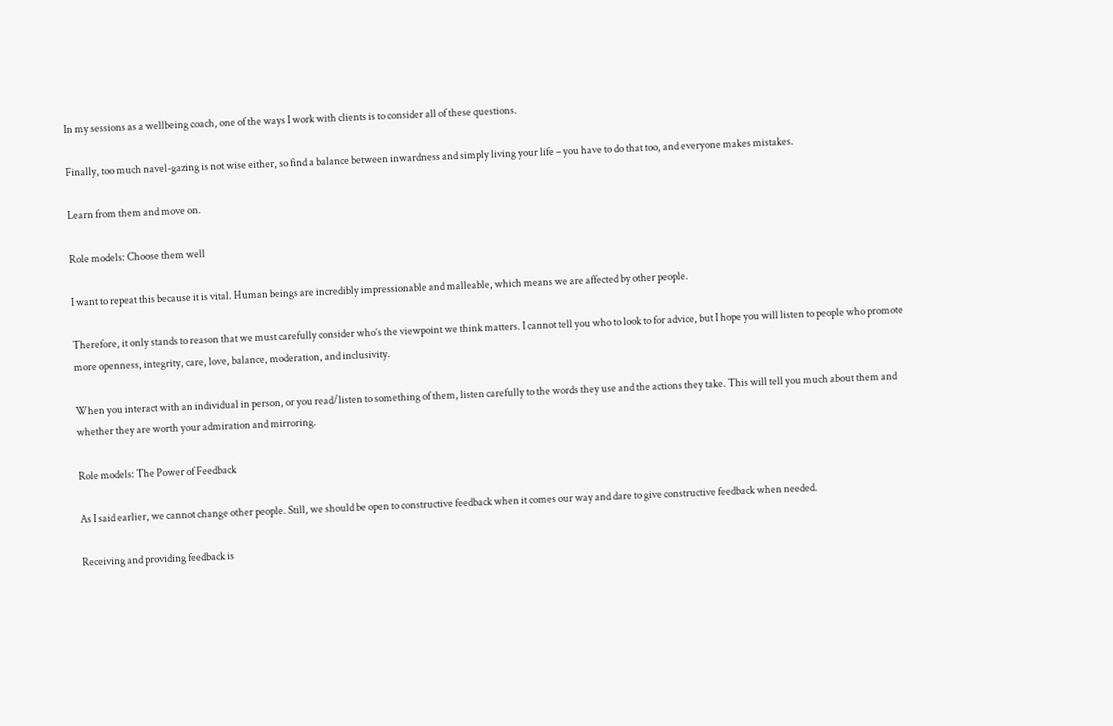In my sessions as a wellbeing coach, one of the ways I work with clients is to consider all of these questions.

Finally, too much navel-gazing is not wise either, so find a balance between inwardness and simply living your life – you have to do that too, and everyone makes mistakes.

Learn from them and move on.

Role models: Choose them well

I want to repeat this because it is vital. Human beings are incredibly impressionable and malleable, which means we are affected by other people.

Therefore, it only stands to reason that we must carefully consider who’s the viewpoint we think matters. I cannot tell you who to look to for advice, but I hope you will listen to people who promote more openness, integrity, care, love, balance, moderation, and inclusivity.

When you interact with an individual in person, or you read/listen to something of them, listen carefully to the words they use and the actions they take. This will tell you much about them and whether they are worth your admiration and mirroring.

Role models: The Power of Feedback

As I said earlier, we cannot change other people. Still, we should be open to constructive feedback when it comes our way and dare to give constructive feedback when needed.

Receiving and providing feedback is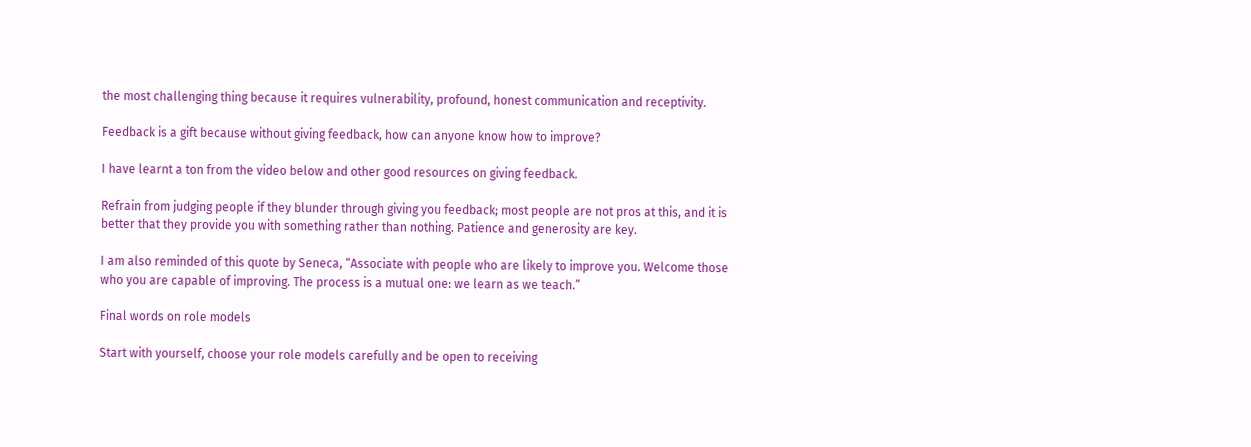the most challenging thing because it requires vulnerability, profound, honest communication and receptivity.

Feedback is a gift because without giving feedback, how can anyone know how to improve?

I have learnt a ton from the video below and other good resources on giving feedback.

Refrain from judging people if they blunder through giving you feedback; most people are not pros at this, and it is better that they provide you with something rather than nothing. Patience and generosity are key.

I am also reminded of this quote by Seneca, “Associate with people who are likely to improve you. Welcome those who you are capable of improving. The process is a mutual one: we learn as we teach.”

Final words on role models

Start with yourself, choose your role models carefully and be open to receiving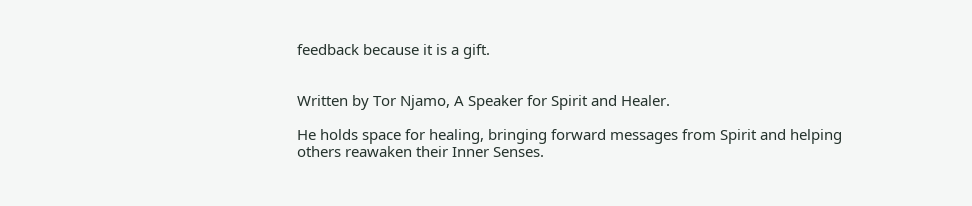feedback because it is a gift.


Written by Tor Njamo, A Speaker for Spirit and Healer.

He holds space for healing, bringing forward messages from Spirit and helping others reawaken their Inner Senses.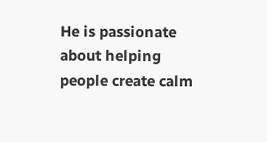He is passionate about helping people create calm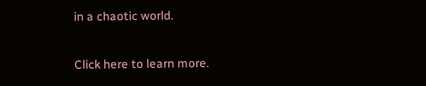in a chaotic world.

Click here to learn more.